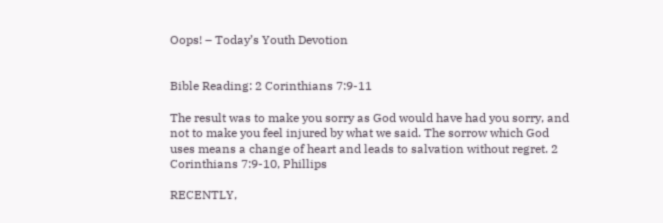Oops! – Today’s Youth Devotion


Bible Reading: 2 Corinthians 7:9-11

The result was to make you sorry as God would have had you sorry, and not to make you feel injured by what we said. The sorrow which God uses means a change of heart and leads to salvation without regret. 2 Corinthians 7:9-10, Phillips

RECENTLY,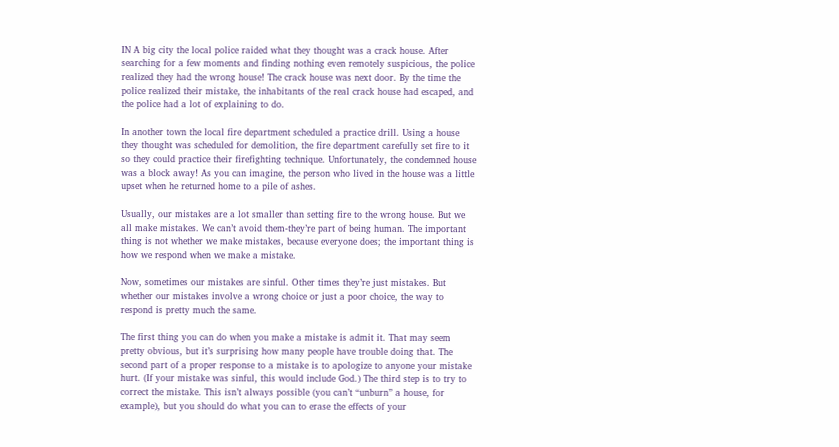IN A big city the local police raided what they thought was a crack house. After searching for a few moments and finding nothing even remotely suspicious, the police realized they had the wrong house! The crack house was next door. By the time the police realized their mistake, the inhabitants of the real crack house had escaped, and the police had a lot of explaining to do.

In another town the local fire department scheduled a practice drill. Using a house they thought was scheduled for demolition, the fire department carefully set fire to it so they could practice their firefighting technique. Unfortunately, the condemned house was a block away! As you can imagine, the person who lived in the house was a little upset when he returned home to a pile of ashes.

Usually, our mistakes are a lot smaller than setting fire to the wrong house. But we all make mistakes. We can’t avoid them-they’re part of being human. The important thing is not whether we make mistakes, because everyone does; the important thing is how we respond when we make a mistake.

Now, sometimes our mistakes are sinful. Other times they’re just mistakes. But whether our mistakes involve a wrong choice or just a poor choice, the way to respond is pretty much the same.

The first thing you can do when you make a mistake is admit it. That may seem pretty obvious, but it’s surprising how many people have trouble doing that. The second part of a proper response to a mistake is to apologize to anyone your mistake hurt. (If your mistake was sinful, this would include God.) The third step is to try to correct the mistake. This isn’t always possible (you can’t “unburn” a house, for example), but you should do what you can to erase the effects of your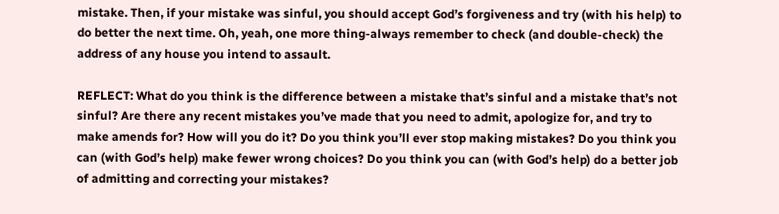mistake. Then, if your mistake was sinful, you should accept God’s forgiveness and try (with his help) to do better the next time. Oh, yeah, one more thing-always remember to check (and double-check) the address of any house you intend to assault.

REFLECT: What do you think is the difference between a mistake that’s sinful and a mistake that’s not sinful? Are there any recent mistakes you’ve made that you need to admit, apologize for, and try to make amends for? How will you do it? Do you think you’ll ever stop making mistakes? Do you think you can (with God’s help) make fewer wrong choices? Do you think you can (with God’s help) do a better job of admitting and correcting your mistakes?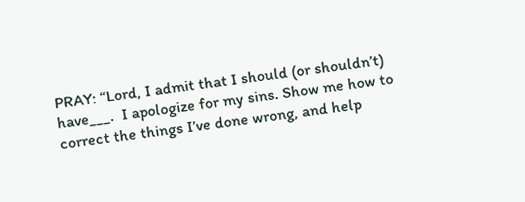PRAY: “Lord, I admit that I should (or shouldn’t) have___.  I apologize for my sins. Show me how to correct the things I’ve done wrong, and help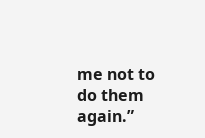me not to do them again.”